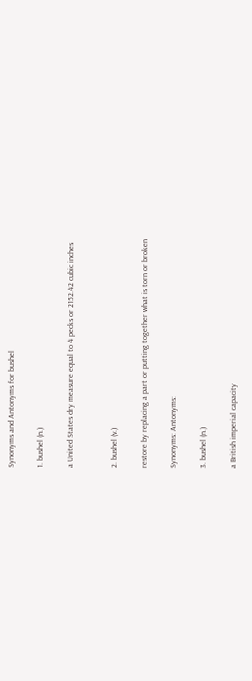Synonyms and Antonyms for bushel

1. bushel (n.)

a United States dry measure equal to 4 pecks or 2152.42 cubic inches


2. bushel (v.)

restore by replacing a part or putting together what is torn or broken

Synonyms: Antonyms:

3. bushel (n.)

a British imperial capacity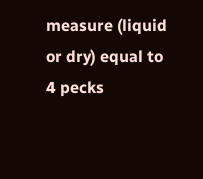measure (liquid or dry) equal to 4 pecks